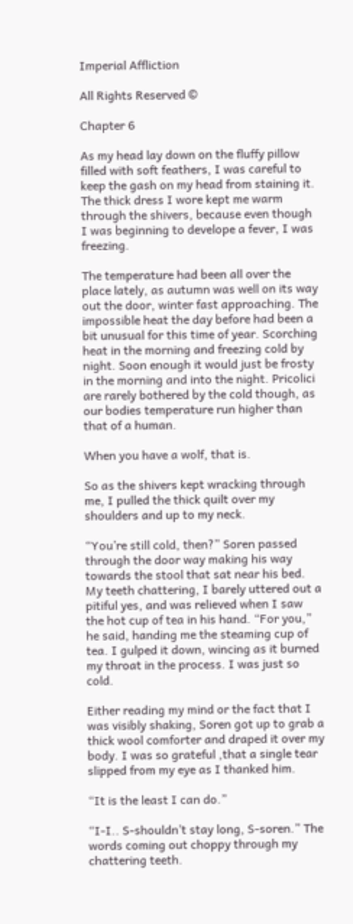Imperial Affliction

All Rights Reserved ©

Chapter 6

As my head lay down on the fluffy pillow filled with soft feathers, I was careful to keep the gash on my head from staining it. The thick dress I wore kept me warm through the shivers, because even though I was beginning to develope a fever, I was freezing.

The temperature had been all over the place lately, as autumn was well on its way out the door, winter fast approaching. The impossible heat the day before had been a bit unusual for this time of year. Scorching heat in the morning and freezing cold by night. Soon enough it would just be frosty in the morning and into the night. Pricolici are rarely bothered by the cold though, as our bodies temperature run higher than that of a human.

When you have a wolf, that is.

So as the shivers kept wracking through me, I pulled the thick quilt over my shoulders and up to my neck.

“You’re still cold, then?” Soren passed through the door way making his way towards the stool that sat near his bed. My teeth chattering, I barely uttered out a pitiful yes, and was relieved when I saw the hot cup of tea in his hand. “For you,” he said, handing me the steaming cup of tea. I gulped it down, wincing as it burned my throat in the process. I was just so cold.

Either reading my mind or the fact that I was visibly shaking, Soren got up to grab a thick wool comforter and draped it over my body. I was so grateful ,that a single tear slipped from my eye as I thanked him.

“It is the least I can do.”

“I-I.. S-shouldn’t stay long, S-soren.” The words coming out choppy through my chattering teeth.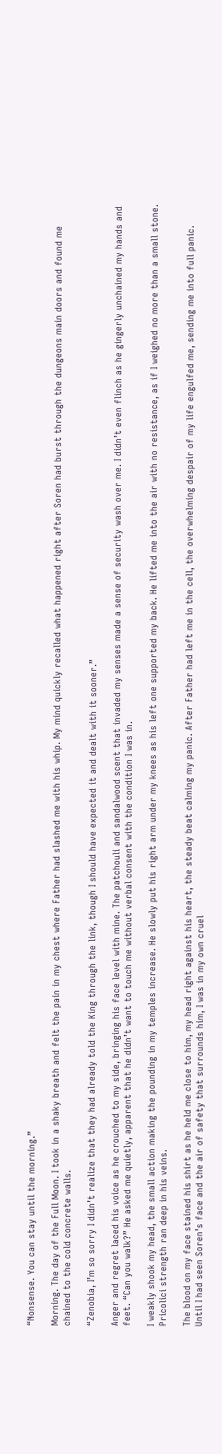“Nonsense. You can stay until the morning.”

Morning. The day of the Full Moon. I took in a shaky breath and felt the pain in my chest where Father had slashed me with his whip. My mind quickly recalled what happened right after Soren had burst through the dungeons main doors and found me chained to the cold concrete walls.

“Zenobia, I’m so sorry I didn’t realize that they had already told the King through the link, though I should have expected it and dealt with it sooner.”

Anger and regret laced his voice as he crouched to my side, bringing his face level with mine. The patchouli and sandalwood scent that invaded my senses made a sense of security wash over me. I didn’t even flinch as he gingerly unchained my hands and feet. “Can you walk?” He asked me quietly, apparent that he didn’t want to touch me without verbal consent with the condition I was in.

I weakly shook my head, the small action making the pounding in my temples increase. He slowly put his right arm under my knees as his left one supported my back. He lifted me into the air with no resistance, as if I weighed no more than a small stone. Pricolici strength ran deep in his veins.

The blood on my face stained his shirt as he held me close to him, my head right against his heart, the steady beat calming my panic. After Father had left me in the cell, the overwhelming despair of my life engulfed me, sending me into full panic. Until I had seen Soren’s face and the air of safety that surrounds him, I was in my own cruel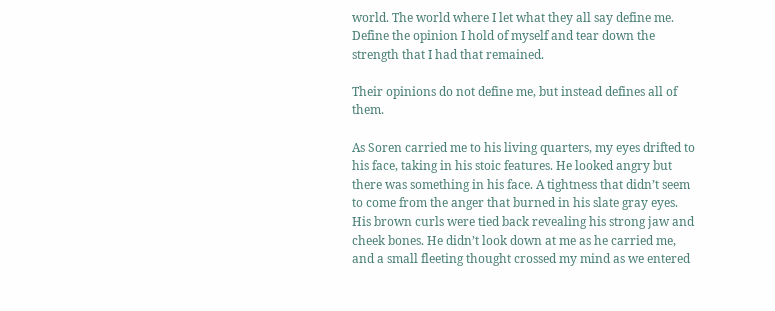world. The world where I let what they all say define me. Define the opinion I hold of myself and tear down the strength that I had that remained.

Their opinions do not define me, but instead defines all of them.

As Soren carried me to his living quarters, my eyes drifted to his face, taking in his stoic features. He looked angry but there was something in his face. A tightness that didn’t seem to come from the anger that burned in his slate gray eyes. His brown curls were tied back revealing his strong jaw and cheek bones. He didn’t look down at me as he carried me, and a small fleeting thought crossed my mind as we entered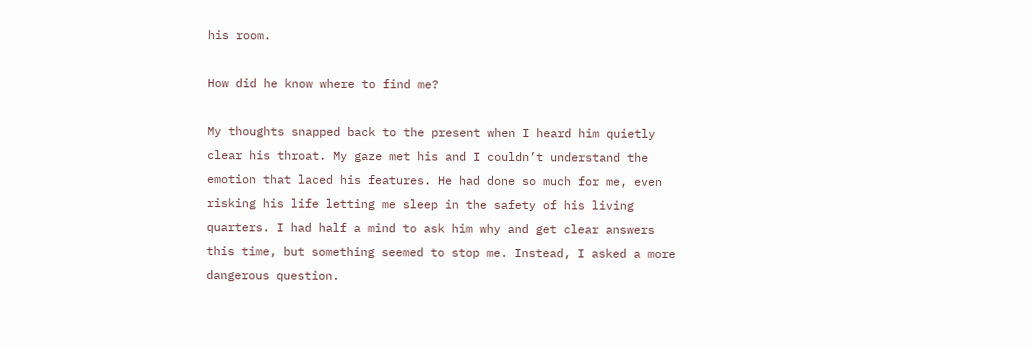his room.

How did he know where to find me?

My thoughts snapped back to the present when I heard him quietly clear his throat. My gaze met his and I couldn’t understand the emotion that laced his features. He had done so much for me, even risking his life letting me sleep in the safety of his living quarters. I had half a mind to ask him why and get clear answers this time, but something seemed to stop me. Instead, I asked a more dangerous question.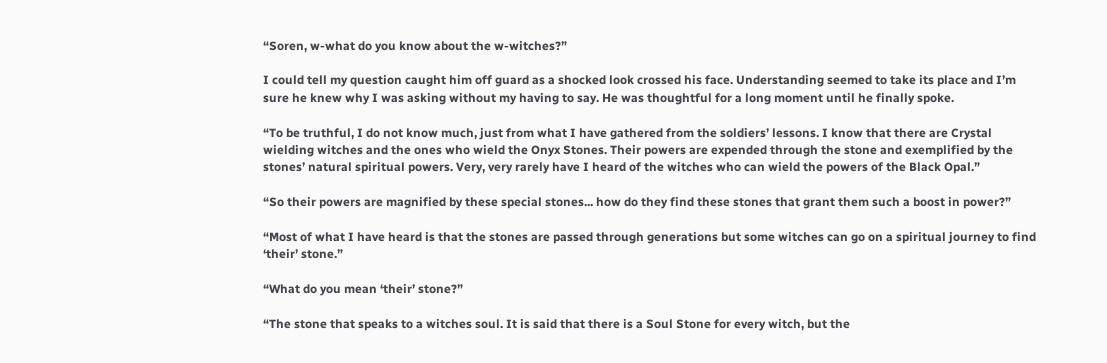“Soren, w-what do you know about the w-witches?”

I could tell my question caught him off guard as a shocked look crossed his face. Understanding seemed to take its place and I’m sure he knew why I was asking without my having to say. He was thoughtful for a long moment until he finally spoke.

“To be truthful, I do not know much, just from what I have gathered from the soldiers’ lessons. I know that there are Crystal wielding witches and the ones who wield the Onyx Stones. Their powers are expended through the stone and exemplified by the stones’ natural spiritual powers. Very, very rarely have I heard of the witches who can wield the powers of the Black Opal.”

“So their powers are magnified by these special stones... how do they find these stones that grant them such a boost in power?”

“Most of what I have heard is that the stones are passed through generations but some witches can go on a spiritual journey to find ‘their’ stone.”

“What do you mean ‘their’ stone?”

“The stone that speaks to a witches soul. It is said that there is a Soul Stone for every witch, but the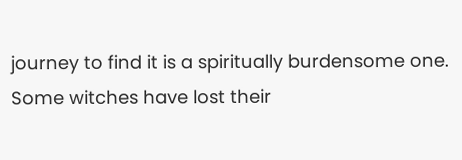journey to find it is a spiritually burdensome one. Some witches have lost their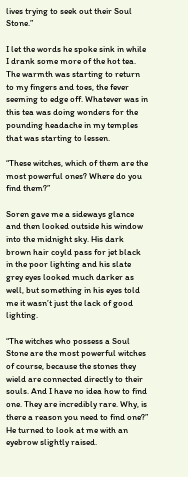lives trying to seek out their Soul Stone.”

I let the words he spoke sink in while I drank some more of the hot tea. The warmth was starting to return to my fingers and toes, the fever seeming to edge off. Whatever was in this tea was doing wonders for the pounding headache in my temples that was starting to lessen.

“These witches, which of them are the most powerful ones? Where do you find them?”

Soren gave me a sideways glance and then looked outside his window into the midnight sky. His dark brown hair coyld pass for jet black in the poor lighting and his slate grey eyes looked much darker as well, but something in his eyes told me it wasn’t just the lack of good lighting.

“The witches who possess a Soul Stone are the most powerful witches of course, because the stones they wield are connected directly to their souls. And I have no idea how to find one. They are incredibly rare. Why, is there a reason you need to find one?” He turned to look at me with an eyebrow slightly raised.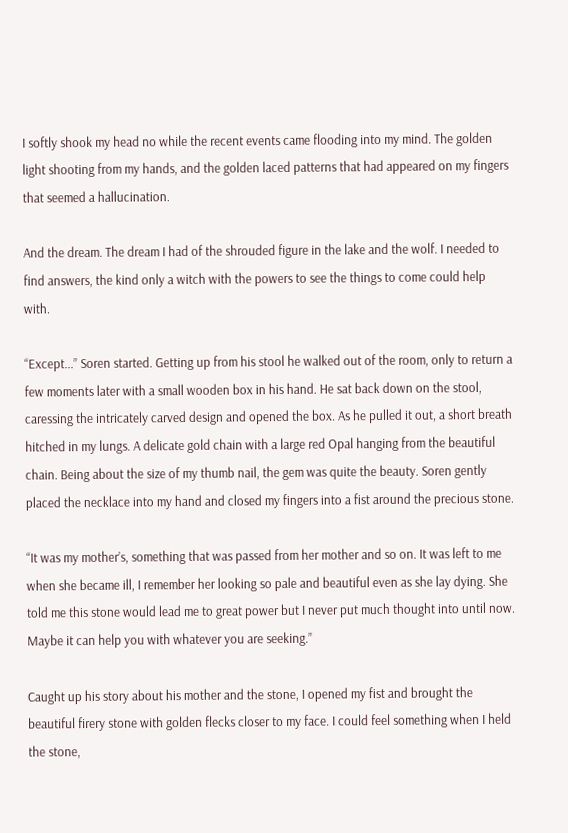I softly shook my head no while the recent events came flooding into my mind. The golden light shooting from my hands, and the golden laced patterns that had appeared on my fingers that seemed a hallucination.

And the dream. The dream I had of the shrouded figure in the lake and the wolf. I needed to find answers, the kind only a witch with the powers to see the things to come could help with.

“Except...” Soren started. Getting up from his stool he walked out of the room, only to return a few moments later with a small wooden box in his hand. He sat back down on the stool, caressing the intricately carved design and opened the box. As he pulled it out, a short breath hitched in my lungs. A delicate gold chain with a large red Opal hanging from the beautiful chain. Being about the size of my thumb nail, the gem was quite the beauty. Soren gently placed the necklace into my hand and closed my fingers into a fist around the precious stone.

“It was my mother’s, something that was passed from her mother and so on. It was left to me when she became ill, I remember her looking so pale and beautiful even as she lay dying. She told me this stone would lead me to great power but I never put much thought into until now. Maybe it can help you with whatever you are seeking.”

Caught up his story about his mother and the stone, I opened my fist and brought the beautiful firery stone with golden flecks closer to my face. I could feel something when I held the stone,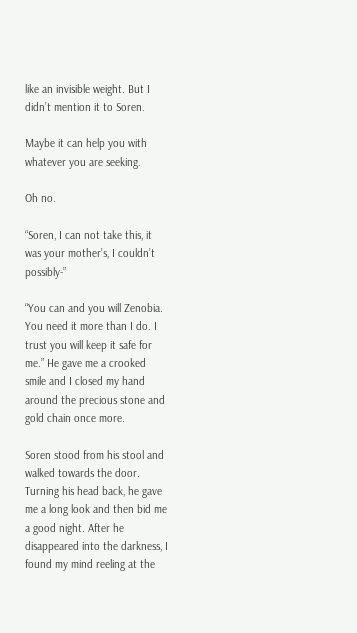like an invisible weight. But I didn’t mention it to Soren.

Maybe it can help you with whatever you are seeking.

Oh no.

“Soren, I can not take this, it was your mother’s, I couldn’t possibly-”

“You can and you will Zenobia. You need it more than I do. I trust you will keep it safe for me.” He gave me a crooked smile and I closed my hand around the precious stone and gold chain once more.

Soren stood from his stool and walked towards the door. Turning his head back, he gave me a long look and then bid me a good night. After he disappeared into the darkness, I found my mind reeling at the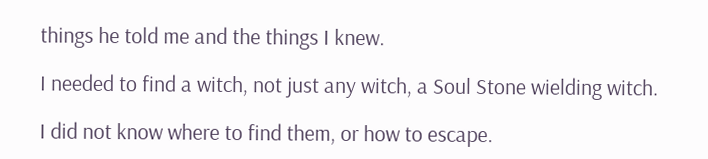things he told me and the things I knew.

I needed to find a witch, not just any witch, a Soul Stone wielding witch.

I did not know where to find them, or how to escape.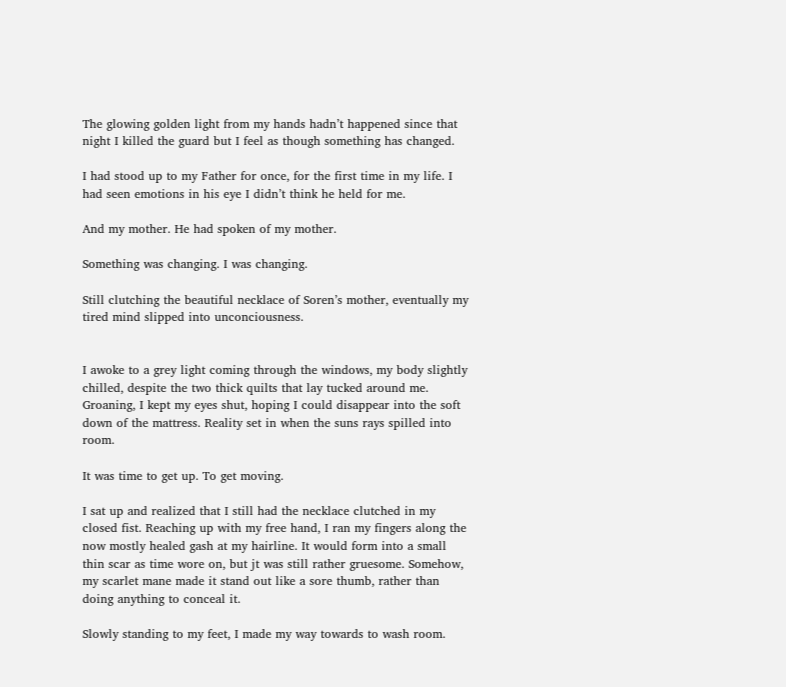The glowing golden light from my hands hadn’t happened since that night I killed the guard but I feel as though something has changed.

I had stood up to my Father for once, for the first time in my life. I had seen emotions in his eye I didn’t think he held for me.

And my mother. He had spoken of my mother.

Something was changing. I was changing.

Still clutching the beautiful necklace of Soren’s mother, eventually my tired mind slipped into unconciousness.


I awoke to a grey light coming through the windows, my body slightly chilled, despite the two thick quilts that lay tucked around me. Groaning, I kept my eyes shut, hoping I could disappear into the soft down of the mattress. Reality set in when the suns rays spilled into room.

It was time to get up. To get moving.

I sat up and realized that I still had the necklace clutched in my closed fist. Reaching up with my free hand, I ran my fingers along the now mostly healed gash at my hairline. It would form into a small thin scar as time wore on, but jt was still rather gruesome. Somehow, my scarlet mane made it stand out like a sore thumb, rather than doing anything to conceal it.

Slowly standing to my feet, I made my way towards to wash room.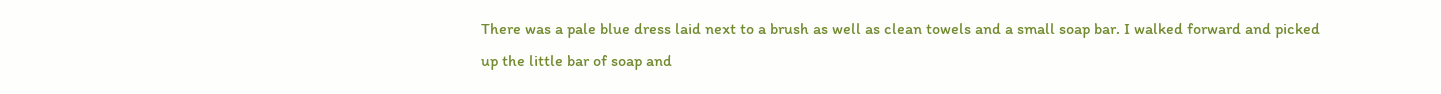There was a pale blue dress laid next to a brush as well as clean towels and a small soap bar. I walked forward and picked up the little bar of soap and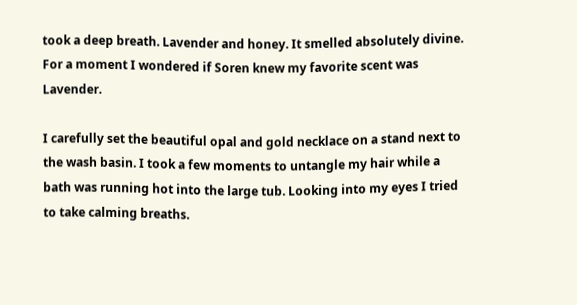took a deep breath. Lavender and honey. It smelled absolutely divine. For a moment I wondered if Soren knew my favorite scent was Lavender.

I carefully set the beautiful opal and gold necklace on a stand next to the wash basin. I took a few moments to untangle my hair while a bath was running hot into the large tub. Looking into my eyes I tried to take calming breaths.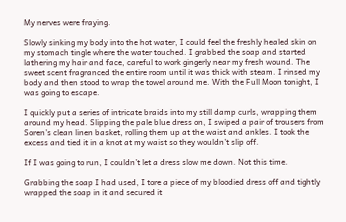My nerves were fraying.

Slowly sinking my body into the hot water, I could feel the freshly healed skin on my stomach tingle where the water touched. I grabbed the soap and started lathering my hair and face, careful to work gingerly near my fresh wound. The sweet scent fragranced the entire room until it was thick with steam. I rinsed my body and then stood to wrap the towel around me. With the Full Moon tonight, I was going to escape.

I quickly put a series of intricate braids into my still damp curls, wrapping them around my head. Slipping the pale blue dress on, I swiped a pair of trousers from Soren’s clean linen basket, rolling them up at the waist and ankles. I took the excess and tied it in a knot at my waist so they wouldn’t slip off.

If I was going to run, I couldn’t let a dress slow me down. Not this time.

Grabbing the soap I had used, I tore a piece of my bloodied dress off and tightly wrapped the soap in it and secured it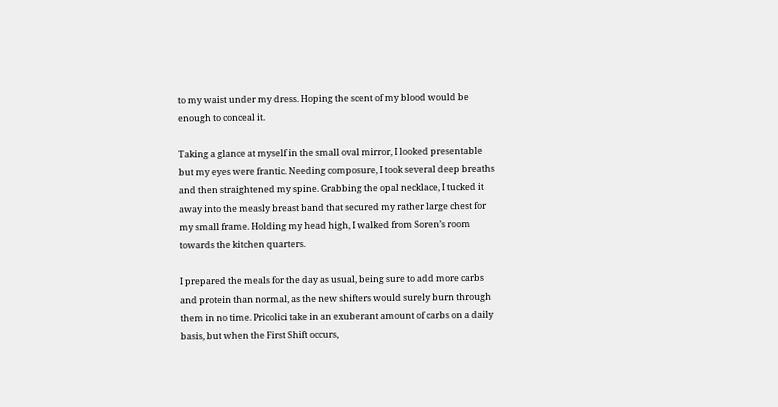to my waist under my dress. Hoping the scent of my blood would be enough to conceal it.

Taking a glance at myself in the small oval mirror, I looked presentable but my eyes were frantic. Needing composure, I took several deep breaths and then straightened my spine. Grabbing the opal necklace, I tucked it away into the measly breast band that secured my rather large chest for my small frame. Holding my head high, I walked from Soren’s room towards the kitchen quarters.

I prepared the meals for the day as usual, being sure to add more carbs and protein than normal, as the new shifters would surely burn through them in no time. Pricolici take in an exuberant amount of carbs on a daily basis, but when the First Shift occurs,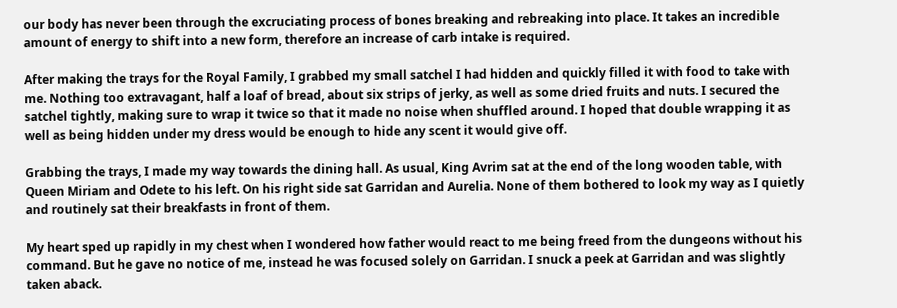our body has never been through the excruciating process of bones breaking and rebreaking into place. It takes an incredible amount of energy to shift into a new form, therefore an increase of carb intake is required.

After making the trays for the Royal Family, I grabbed my small satchel I had hidden and quickly filled it with food to take with me. Nothing too extravagant, half a loaf of bread, about six strips of jerky, as well as some dried fruits and nuts. I secured the satchel tightly, making sure to wrap it twice so that it made no noise when shuffled around. I hoped that double wrapping it as well as being hidden under my dress would be enough to hide any scent it would give off.

Grabbing the trays, I made my way towards the dining hall. As usual, King Avrim sat at the end of the long wooden table, with Queen Miriam and Odete to his left. On his right side sat Garridan and Aurelia. None of them bothered to look my way as I quietly and routinely sat their breakfasts in front of them.

My heart sped up rapidly in my chest when I wondered how father would react to me being freed from the dungeons without his command. But he gave no notice of me, instead he was focused solely on Garridan. I snuck a peek at Garridan and was slightly taken aback.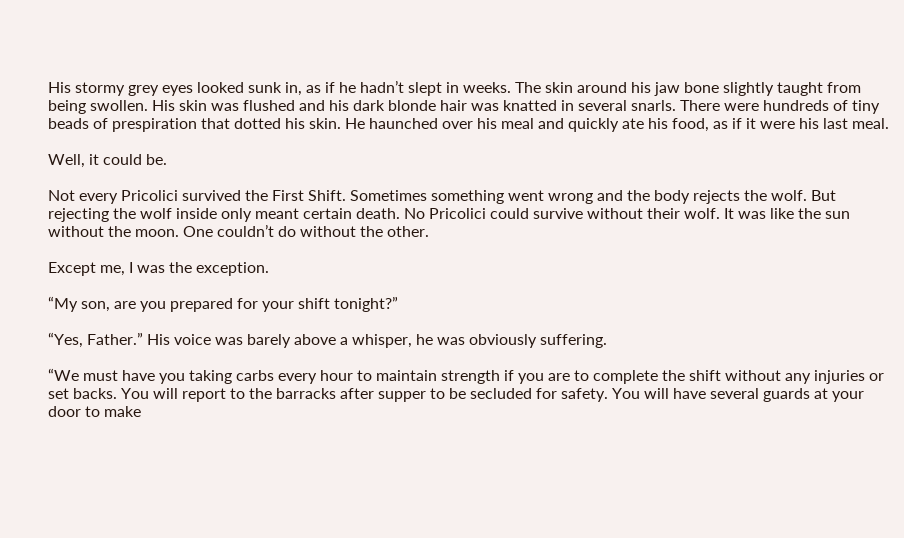His stormy grey eyes looked sunk in, as if he hadn’t slept in weeks. The skin around his jaw bone slightly taught from being swollen. His skin was flushed and his dark blonde hair was knatted in several snarls. There were hundreds of tiny beads of prespiration that dotted his skin. He haunched over his meal and quickly ate his food, as if it were his last meal.

Well, it could be.

Not every Pricolici survived the First Shift. Sometimes something went wrong and the body rejects the wolf. But rejecting the wolf inside only meant certain death. No Pricolici could survive without their wolf. It was like the sun without the moon. One couldn’t do without the other.

Except me, I was the exception.

“My son, are you prepared for your shift tonight?”

“Yes, Father.” His voice was barely above a whisper, he was obviously suffering.

“We must have you taking carbs every hour to maintain strength if you are to complete the shift without any injuries or set backs. You will report to the barracks after supper to be secluded for safety. You will have several guards at your door to make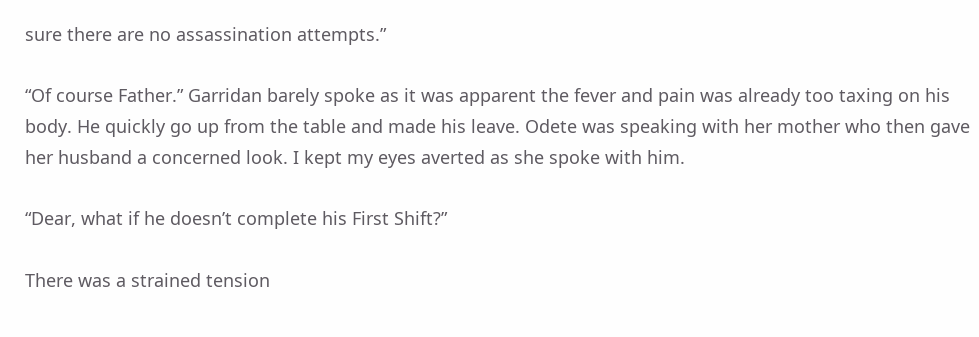sure there are no assassination attempts.”

“Of course Father.” Garridan barely spoke as it was apparent the fever and pain was already too taxing on his body. He quickly go up from the table and made his leave. Odete was speaking with her mother who then gave her husband a concerned look. I kept my eyes averted as she spoke with him.

“Dear, what if he doesn’t complete his First Shift?”

There was a strained tension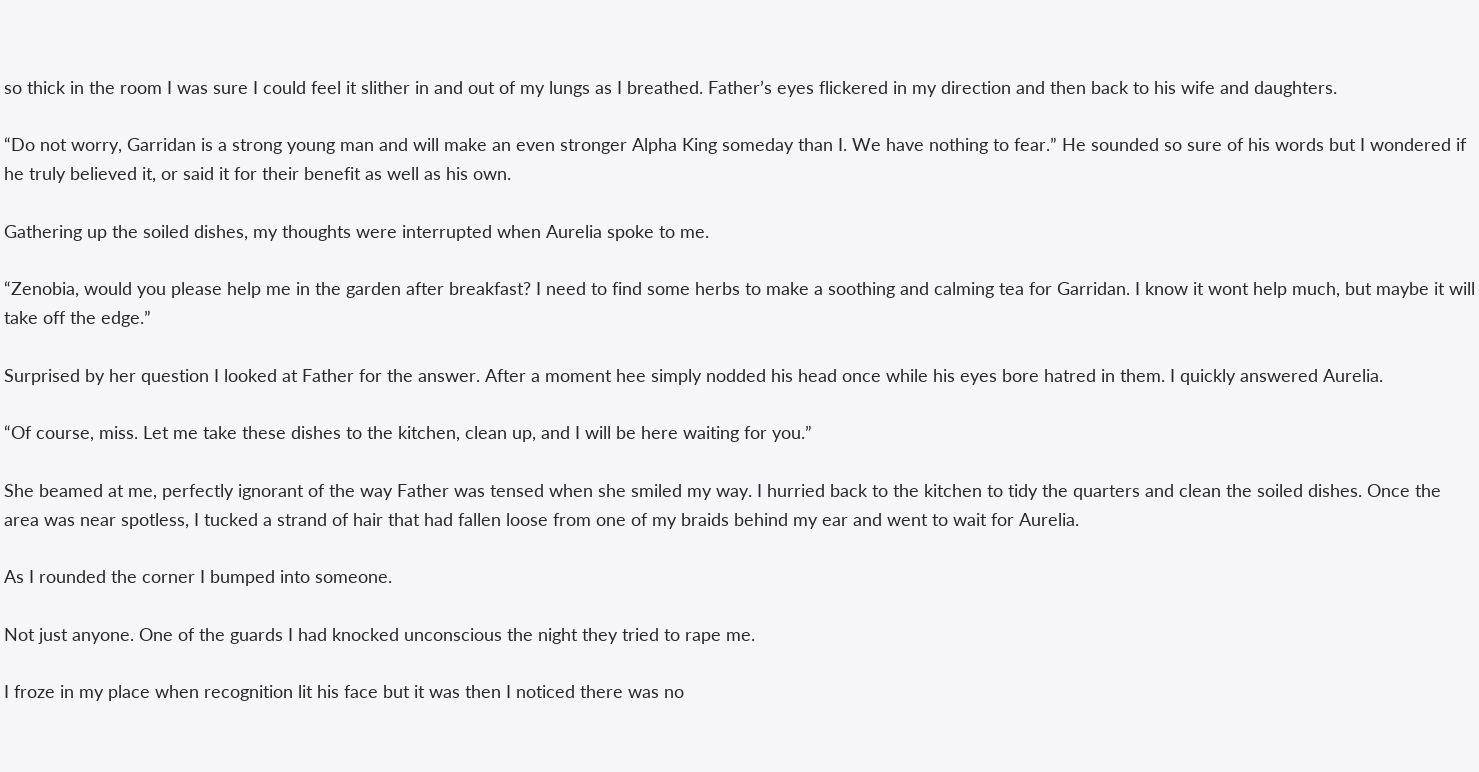so thick in the room I was sure I could feel it slither in and out of my lungs as I breathed. Father’s eyes flickered in my direction and then back to his wife and daughters.

“Do not worry, Garridan is a strong young man and will make an even stronger Alpha King someday than I. We have nothing to fear.” He sounded so sure of his words but I wondered if he truly believed it, or said it for their benefit as well as his own.

Gathering up the soiled dishes, my thoughts were interrupted when Aurelia spoke to me.

“Zenobia, would you please help me in the garden after breakfast? I need to find some herbs to make a soothing and calming tea for Garridan. I know it wont help much, but maybe it will take off the edge.”

Surprised by her question I looked at Father for the answer. After a moment hee simply nodded his head once while his eyes bore hatred in them. I quickly answered Aurelia.

“Of course, miss. Let me take these dishes to the kitchen, clean up, and I will be here waiting for you.”

She beamed at me, perfectly ignorant of the way Father was tensed when she smiled my way. I hurried back to the kitchen to tidy the quarters and clean the soiled dishes. Once the area was near spotless, I tucked a strand of hair that had fallen loose from one of my braids behind my ear and went to wait for Aurelia.

As I rounded the corner I bumped into someone.

Not just anyone. One of the guards I had knocked unconscious the night they tried to rape me.

I froze in my place when recognition lit his face but it was then I noticed there was no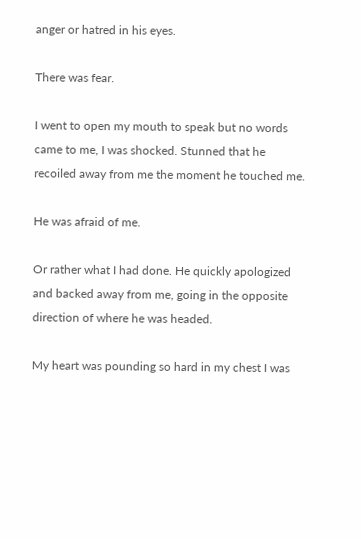anger or hatred in his eyes.

There was fear.

I went to open my mouth to speak but no words came to me, I was shocked. Stunned that he recoiled away from me the moment he touched me.

He was afraid of me.

Or rather what I had done. He quickly apologized and backed away from me, going in the opposite direction of where he was headed.

My heart was pounding so hard in my chest I was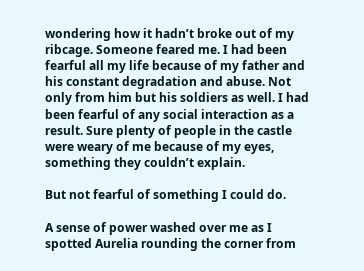wondering how it hadn’t broke out of my ribcage. Someone feared me. I had been fearful all my life because of my father and his constant degradation and abuse. Not only from him but his soldiers as well. I had been fearful of any social interaction as a result. Sure plenty of people in the castle were weary of me because of my eyes, something they couldn’t explain.

But not fearful of something I could do.

A sense of power washed over me as I spotted Aurelia rounding the corner from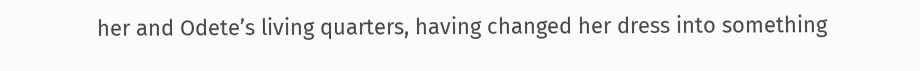her and Odete’s living quarters, having changed her dress into something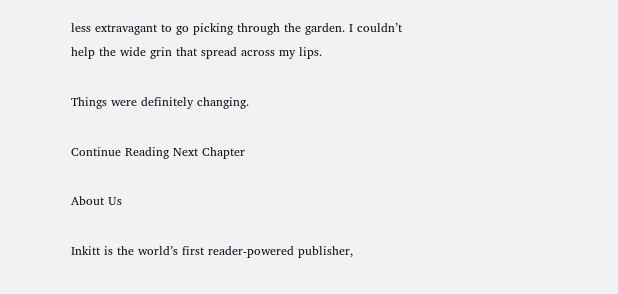less extravagant to go picking through the garden. I couldn’t help the wide grin that spread across my lips.

Things were definitely changing.

Continue Reading Next Chapter

About Us

Inkitt is the world’s first reader-powered publisher,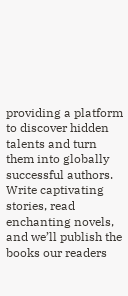providing a platform to discover hidden talents and turn them into globally successful authors. Write captivating stories, read enchanting novels, and we’ll publish the books our readers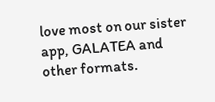love most on our sister app, GALATEA and other formats.